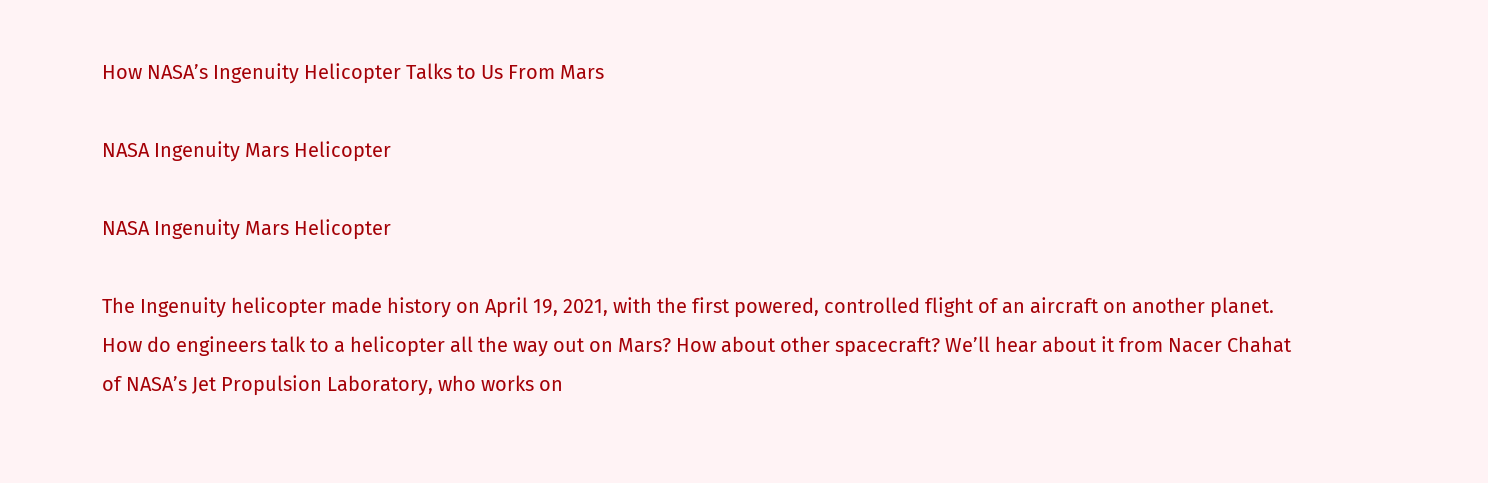How NASA’s Ingenuity Helicopter Talks to Us From Mars

NASA Ingenuity Mars Helicopter

NASA Ingenuity Mars Helicopter

The Ingenuity helicopter made history on April 19, 2021, with the first powered, controlled flight of an aircraft on another planet. How do engineers talk to a helicopter all the way out on Mars? How about other spacecraft? We’ll hear about it from Nacer Chahat of NASA’s Jet Propulsion Laboratory, who works on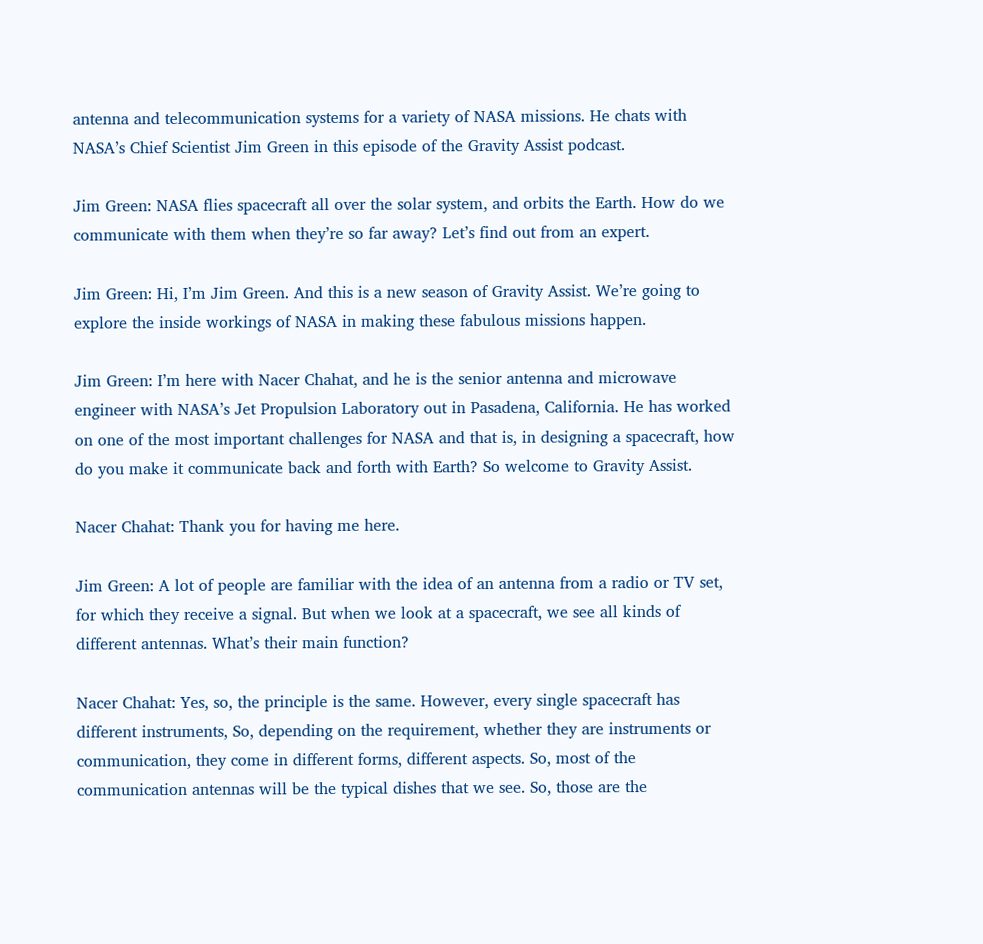antenna and telecommunication systems for a variety of NASA missions. He chats with NASA’s Chief Scientist Jim Green in this episode of the Gravity Assist podcast.

Jim Green: NASA flies spacecraft all over the solar system, and orbits the Earth. How do we communicate with them when they’re so far away? Let’s find out from an expert.

Jim Green: Hi, I’m Jim Green. And this is a new season of Gravity Assist. We’re going to explore the inside workings of NASA in making these fabulous missions happen.

Jim Green: I’m here with Nacer Chahat, and he is the senior antenna and microwave engineer with NASA’s Jet Propulsion Laboratory out in Pasadena, California. He has worked on one of the most important challenges for NASA and that is, in designing a spacecraft, how do you make it communicate back and forth with Earth? So welcome to Gravity Assist.

Nacer Chahat: Thank you for having me here.

Jim Green: A lot of people are familiar with the idea of an antenna from a radio or TV set, for which they receive a signal. But when we look at a spacecraft, we see all kinds of different antennas. What’s their main function?

Nacer Chahat: Yes, so, the principle is the same. However, every single spacecraft has different instruments, So, depending on the requirement, whether they are instruments or communication, they come in different forms, different aspects. So, most of the communication antennas will be the typical dishes that we see. So, those are the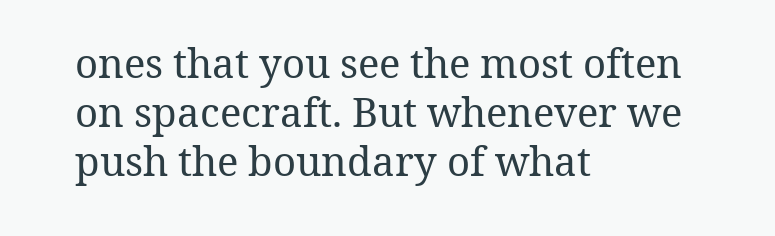ones that you see the most often on spacecraft. But whenever we push the boundary of what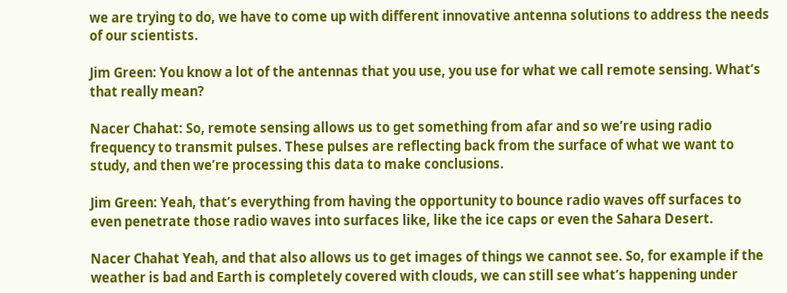we are trying to do, we have to come up with different innovative antenna solutions to address the needs of our scientists.

Jim Green: You know a lot of the antennas that you use, you use for what we call remote sensing. What’s that really mean?

Nacer Chahat: So, remote sensing allows us to get something from afar and so we’re using radio frequency to transmit pulses. These pulses are reflecting back from the surface of what we want to study, and then we’re processing this data to make conclusions.

Jim Green: Yeah, that’s everything from having the opportunity to bounce radio waves off surfaces to even penetrate those radio waves into surfaces like, like the ice caps or even the Sahara Desert.

Nacer Chahat Yeah, and that also allows us to get images of things we cannot see. So, for example if the weather is bad and Earth is completely covered with clouds, we can still see what’s happening under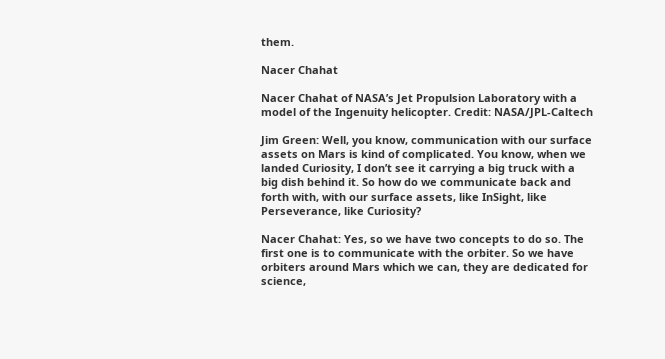them.

Nacer Chahat

Nacer Chahat of NASA’s Jet Propulsion Laboratory with a model of the Ingenuity helicopter. Credit: NASA/JPL-Caltech

Jim Green: Well, you know, communication with our surface assets on Mars is kind of complicated. You know, when we landed Curiosity, I don’t see it carrying a big truck with a big dish behind it. So how do we communicate back and forth with, with our surface assets, like InSight, like Perseverance, like Curiosity?

Nacer Chahat: Yes, so we have two concepts to do so. The first one is to communicate with the orbiter. So we have orbiters around Mars which we can, they are dedicated for science,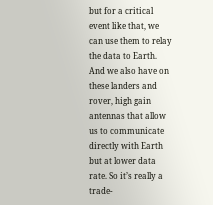but for a critical event like that, we can use them to relay the data to Earth. And we also have on these landers and rover, high gain antennas that allow us to communicate directly with Earth but at lower data rate. So it’s really a trade-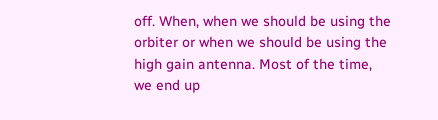off. When, when we should be using the orbiter or when we should be using the high gain antenna. Most of the time, we end up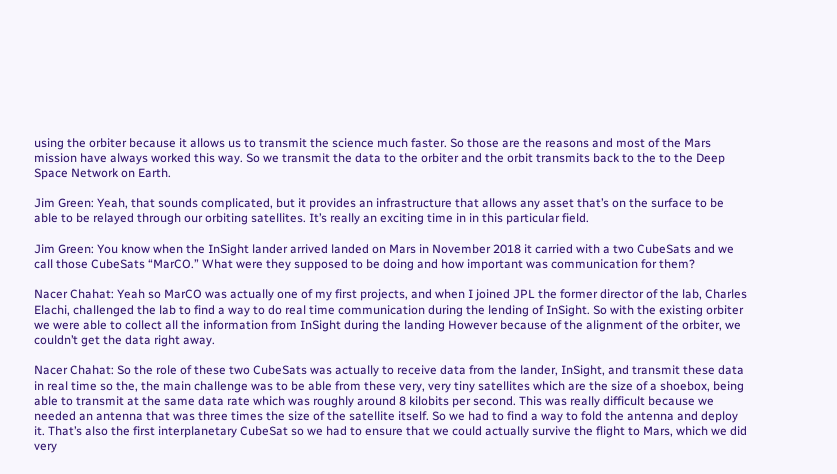using the orbiter because it allows us to transmit the science much faster. So those are the reasons and most of the Mars mission have always worked this way. So we transmit the data to the orbiter and the orbit transmits back to the to the Deep Space Network on Earth.

Jim Green: Yeah, that sounds complicated, but it provides an infrastructure that allows any asset that’s on the surface to be able to be relayed through our orbiting satellites. It’s really an exciting time in in this particular field.

Jim Green: You know when the InSight lander arrived landed on Mars in November 2018 it carried with a two CubeSats and we call those CubeSats “MarCO.” What were they supposed to be doing and how important was communication for them?

Nacer Chahat: Yeah so MarCO was actually one of my first projects, and when I joined JPL the former director of the lab, Charles Elachi, challenged the lab to find a way to do real time communication during the lending of InSight. So with the existing orbiter we were able to collect all the information from InSight during the landing However because of the alignment of the orbiter, we couldn’t get the data right away.

Nacer Chahat: So the role of these two CubeSats was actually to receive data from the lander, InSight, and transmit these data in real time so the, the main challenge was to be able from these very, very tiny satellites which are the size of a shoebox, being able to transmit at the same data rate which was roughly around 8 kilobits per second. This was really difficult because we needed an antenna that was three times the size of the satellite itself. So we had to find a way to fold the antenna and deploy it. That’s also the first interplanetary CubeSat so we had to ensure that we could actually survive the flight to Mars, which we did very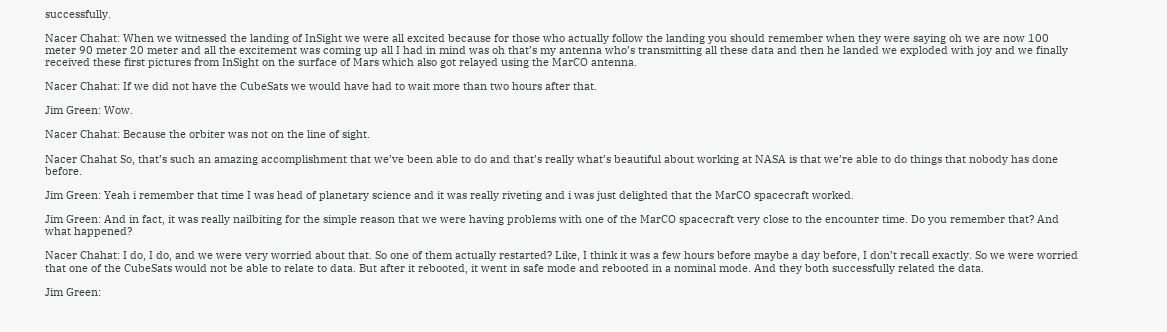successfully.

Nacer Chahat: When we witnessed the landing of InSight we were all excited because for those who actually follow the landing you should remember when they were saying oh we are now 100 meter 90 meter 20 meter and all the excitement was coming up all I had in mind was oh that’s my antenna who’s transmitting all these data and then he landed we exploded with joy and we finally received these first pictures from InSight on the surface of Mars which also got relayed using the MarCO antenna.

Nacer Chahat: If we did not have the CubeSats we would have had to wait more than two hours after that.

Jim Green: Wow.

Nacer Chahat: Because the orbiter was not on the line of sight.

Nacer Chahat So, that’s such an amazing accomplishment that we’ve been able to do and that’s really what’s beautiful about working at NASA is that we’re able to do things that nobody has done before.

Jim Green: Yeah i remember that time I was head of planetary science and it was really riveting and i was just delighted that the MarCO spacecraft worked.

Jim Green: And in fact, it was really nailbiting for the simple reason that we were having problems with one of the MarCO spacecraft very close to the encounter time. Do you remember that? And what happened?

Nacer Chahat: I do, I do, and we were very worried about that. So one of them actually restarted? Like, I think it was a few hours before maybe a day before, I don’t recall exactly. So we were worried that one of the CubeSats would not be able to relate to data. But after it rebooted, it went in safe mode and rebooted in a nominal mode. And they both successfully related the data.

Jim Green: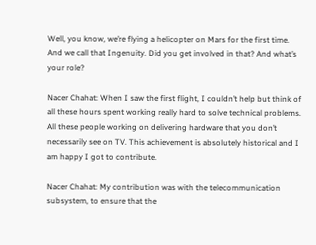Well, you know, we’re flying a helicopter on Mars for the first time. And we call that Ingenuity. Did you get involved in that? And what’s your role?

Nacer Chahat: When I saw the first flight, I couldn’t help but think of all these hours spent working really hard to solve technical problems. All these people working on delivering hardware that you don’t necessarily see on TV. This achievement is absolutely historical and I am happy I got to contribute.

Nacer Chahat: My contribution was with the telecommunication subsystem, to ensure that the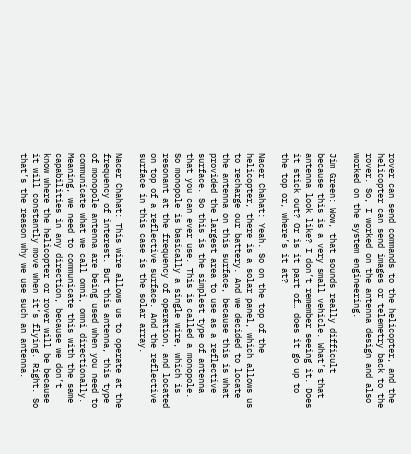rover can send commands to the helicopter, and the helicopter can send images or telemetry back to the rover. So, I worked on the antenna design and also worked on the system engineering.

Jim Green: Wow, that sounds really difficult because this is a very small vehicle. What’s that antenna look like? I don’t remember seeing it. Does it stick out? Or is it part of… does it go up to the top or, where’s it at?

Nacer Chahat: Yeah. So on the top of the helicopter, there is a solar panel, which allows us to recharge our battery. And we decided to locate the antenna on this surface, because this is what provided the largest area to use as a reflective surface. So this is the simplest type of antenna that you can ever use. This is called a monopole. So monopole is basically a single wire, which is resonant at the frequency of operation, and located on top of a reflective surface. And the reflective surface in this case is the solar array.

Nacer Chahat: This wire allows us to operate at the frequency of interest. But this antenna, this type of monopole antenna are being used when you need to communicate what we call omni, omni directionally. Meaning, we need to communicate this with the same capabilities in any direction, because we don’t know where the helicopter or rover will be because it will constantly move when it’s flying. Right. So that’s the reason why we use such an antenna.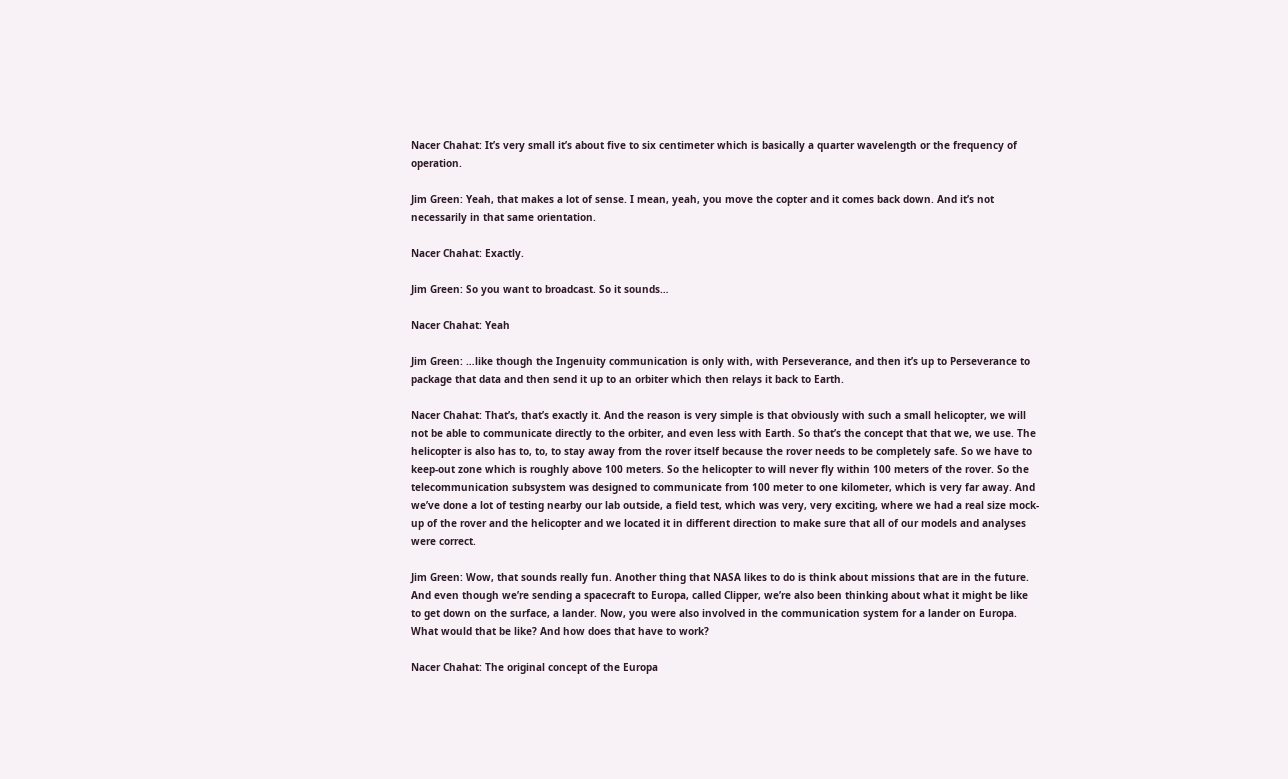Nacer Chahat: It’s very small it’s about five to six centimeter which is basically a quarter wavelength or the frequency of operation.

Jim Green: Yeah, that makes a lot of sense. I mean, yeah, you move the copter and it comes back down. And it’s not necessarily in that same orientation.

Nacer Chahat: Exactly.

Jim Green: So you want to broadcast. So it sounds…

Nacer Chahat: Yeah

Jim Green: …like though the Ingenuity communication is only with, with Perseverance, and then it’s up to Perseverance to package that data and then send it up to an orbiter which then relays it back to Earth.

Nacer Chahat: That’s, that’s exactly it. And the reason is very simple is that obviously with such a small helicopter, we will not be able to communicate directly to the orbiter, and even less with Earth. So that’s the concept that that we, we use. The helicopter is also has to, to, to stay away from the rover itself because the rover needs to be completely safe. So we have to keep-out zone which is roughly above 100 meters. So the helicopter to will never fly within 100 meters of the rover. So the telecommunication subsystem was designed to communicate from 100 meter to one kilometer, which is very far away. And we’ve done a lot of testing nearby our lab outside, a field test, which was very, very exciting, where we had a real size mock-up of the rover and the helicopter and we located it in different direction to make sure that all of our models and analyses were correct.

Jim Green: Wow, that sounds really fun. Another thing that NASA likes to do is think about missions that are in the future. And even though we’re sending a spacecraft to Europa, called Clipper, we’re also been thinking about what it might be like to get down on the surface, a lander. Now, you were also involved in the communication system for a lander on Europa. What would that be like? And how does that have to work?

Nacer Chahat: The original concept of the Europa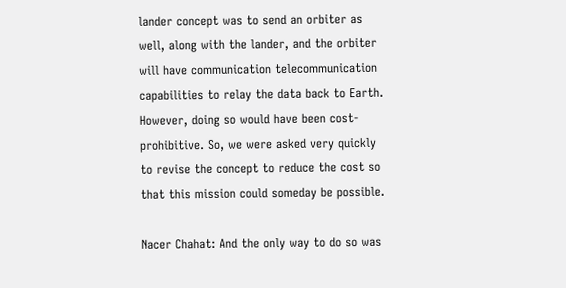lander concept was to send an orbiter as well, along with the lander, and the orbiter will have communication telecommunication capabilities to relay the data back to Earth. However, doing so would have been cost-prohibitive. So, we were asked very quickly to revise the concept to reduce the cost so that this mission could someday be possible.

Nacer Chahat: And the only way to do so was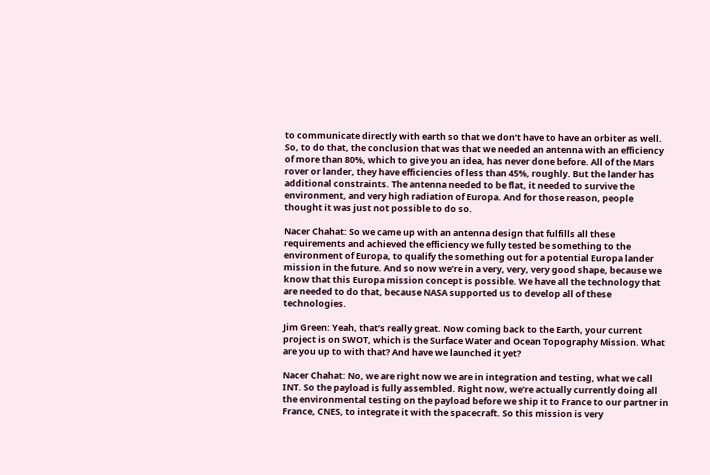to communicate directly with earth so that we don’t have to have an orbiter as well. So, to do that, the conclusion that was that we needed an antenna with an efficiency of more than 80%, which to give you an idea, has never done before. All of the Mars rover or lander, they have efficiencies of less than 45%, roughly. But the lander has additional constraints. The antenna needed to be flat, it needed to survive the environment, and very high radiation of Europa. And for those reason, people thought it was just not possible to do so.

Nacer Chahat: So we came up with an antenna design that fulfills all these requirements and achieved the efficiency we fully tested be something to the environment of Europa, to qualify the something out for a potential Europa lander mission in the future. And so now we’re in a very, very, very good shape, because we know that this Europa mission concept is possible. We have all the technology that are needed to do that, because NASA supported us to develop all of these technologies.

Jim Green: Yeah, that’s really great. Now coming back to the Earth, your current project is on SWOT, which is the Surface Water and Ocean Topography Mission. What are you up to with that? And have we launched it yet?

Nacer Chahat: No, we are right now we are in integration and testing, what we call INT. So the payload is fully assembled. Right now, we’re actually currently doing all the environmental testing on the payload before we ship it to France to our partner in France, CNES, to integrate it with the spacecraft. So this mission is very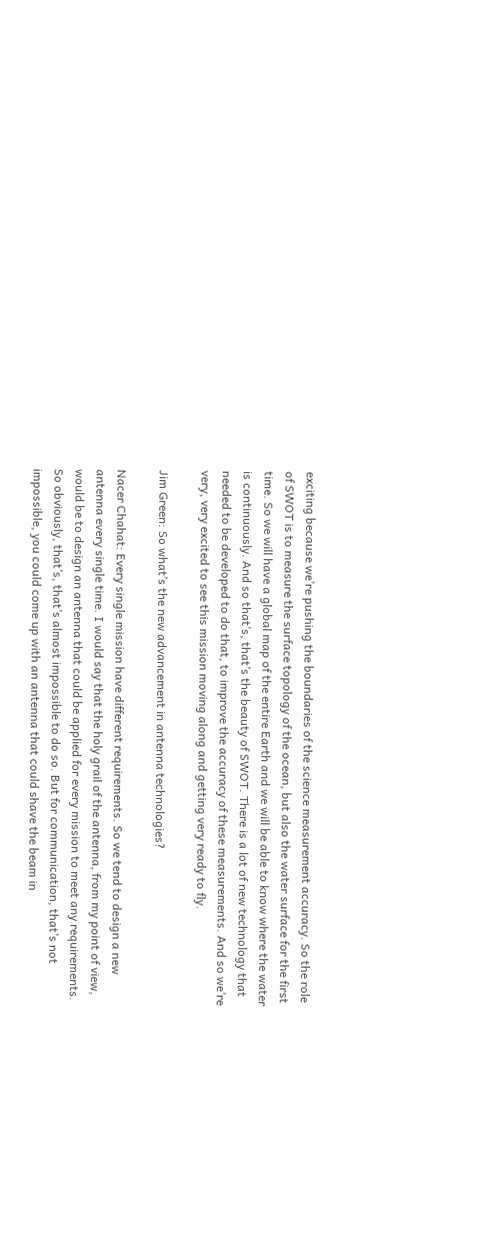exciting because we’re pushing the boundaries of the science measurement accuracy. So the role of SWOT is to measure the surface topology of the ocean, but also the water surface for the first time. So we will have a global map of the entire Earth and we will be able to know where the water is continuously. And so that’s, that’s the beauty of SWOT. There is a lot of new technology that needed to be developed to do that, to improve the accuracy of these measurements. And so we’re very, very excited to see this mission moving along and getting very ready to fly.

Jim Green: So what’s the new advancement in antenna technologies?

Nacer Chahat: Every single mission have different requirements. So we tend to design a new antenna every single time. I would say that the holy grail of the antenna, from my point of view, would be to design an antenna that could be applied for every mission to meet any requirements. So obviously, that’s, that’s almost impossible to do so. But for communication, that’s not impossible, you could come up with an antenna that could shave the beam in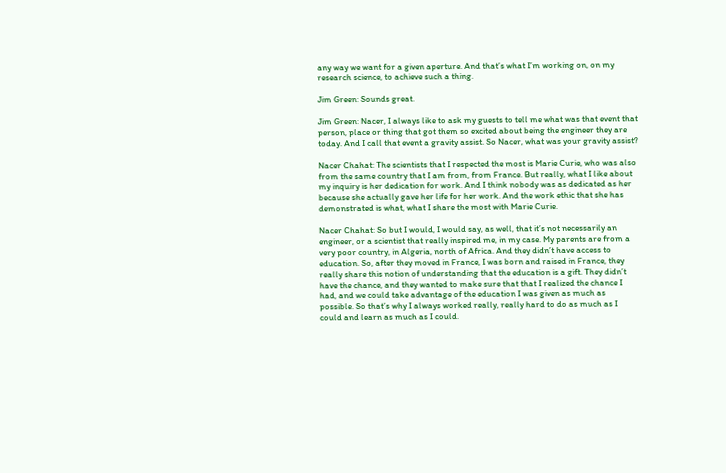any way we want for a given aperture. And that’s what I’m working on, on my research science, to achieve such a thing.

Jim Green: Sounds great.

Jim Green: Nacer, I always like to ask my guests to tell me what was that event that person, place or thing that got them so excited about being the engineer they are today. And I call that event a gravity assist. So Nacer, what was your gravity assist?

Nacer Chahat: The scientists that I respected the most is Marie Curie, who was also from the same country that I am from, from France. But really, what I like about my inquiry is her dedication for work. And I think nobody was as dedicated as her because she actually gave her life for her work. And the work ethic that she has demonstrated is what, what I share the most with Marie Curie.

Nacer Chahat: So but I would, I would say, as well, that it’s not necessarily an engineer, or a scientist that really inspired me, in my case. My parents are from a very poor country, in Algeria, north of Africa. And they didn’t have access to education. So, after they moved in France, I was born and raised in France, they really share this notion of understanding that the education is a gift. They didn’t have the chance, and they wanted to make sure that that I realized the chance I had, and we could take advantage of the education I was given as much as possible. So that’s why I always worked really, really hard to do as much as I could and learn as much as I could.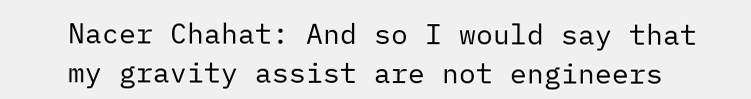Nacer Chahat: And so I would say that my gravity assist are not engineers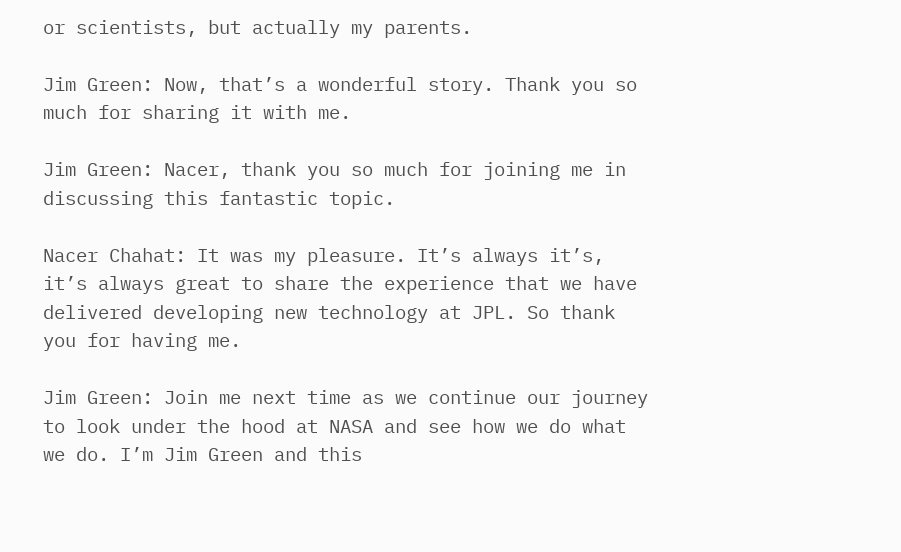or scientists, but actually my parents.

Jim Green: Now, that’s a wonderful story. Thank you so much for sharing it with me.

Jim Green: Nacer, thank you so much for joining me in discussing this fantastic topic.

Nacer Chahat: It was my pleasure. It’s always it’s, it’s always great to share the experience that we have delivered developing new technology at JPL. So thank you for having me.

Jim Green: Join me next time as we continue our journey to look under the hood at NASA and see how we do what we do. I’m Jim Green and this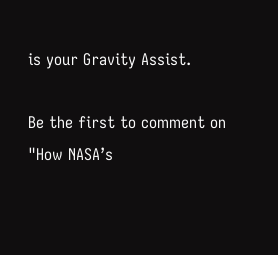is your Gravity Assist.

Be the first to comment on "How NASA’s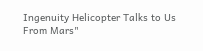Ingenuity Helicopter Talks to Us From Mars"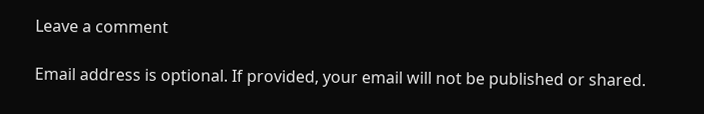Leave a comment

Email address is optional. If provided, your email will not be published or shared.